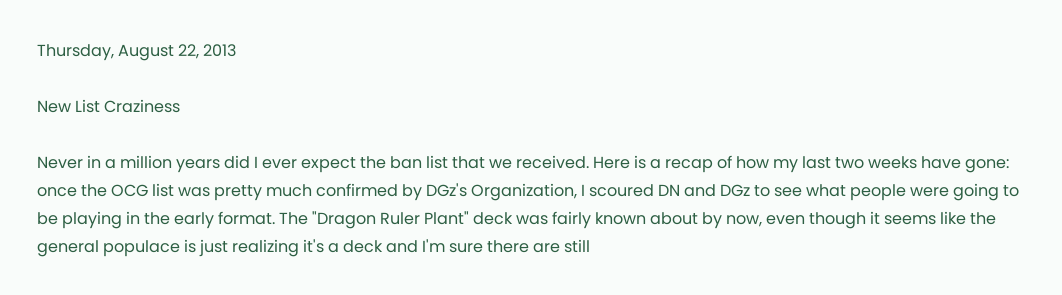Thursday, August 22, 2013

New List Craziness

Never in a million years did I ever expect the ban list that we received. Here is a recap of how my last two weeks have gone: once the OCG list was pretty much confirmed by DGz's Organization, I scoured DN and DGz to see what people were going to be playing in the early format. The "Dragon Ruler Plant" deck was fairly known about by now, even though it seems like the general populace is just realizing it's a deck and I'm sure there are still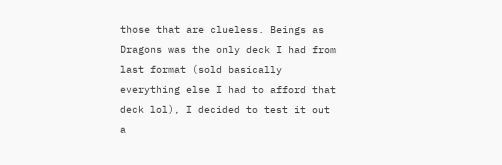those that are clueless. Beings as Dragons was the only deck I had from last format (sold basically everything else I had to afford that deck lol), I decided to test it out a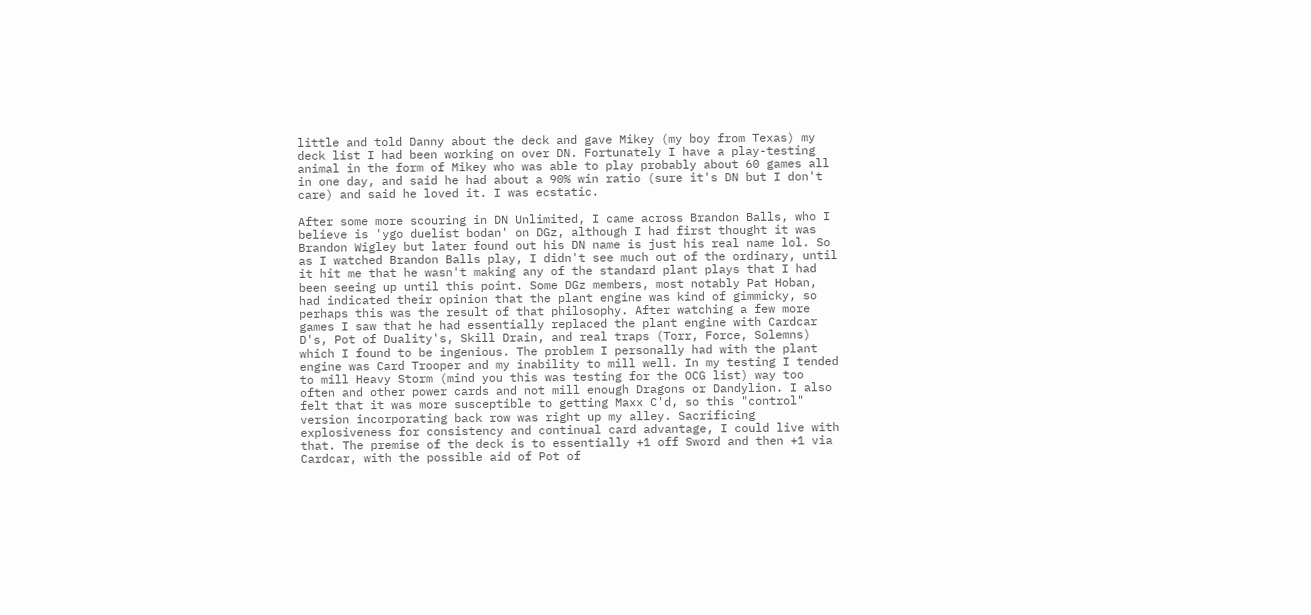little and told Danny about the deck and gave Mikey (my boy from Texas) my deck list I had been working on over DN. Fortunately I have a play-testing animal in the form of Mikey who was able to play probably about 60 games all in one day, and said he had about a 90% win ratio (sure it's DN but I don't care) and said he loved it. I was ecstatic.

After some more scouring in DN Unlimited, I came across Brandon Balls, who I believe is 'ygo duelist bodan' on DGz, although I had first thought it was Brandon Wigley but later found out his DN name is just his real name lol. So as I watched Brandon Balls play, I didn't see much out of the ordinary, until it hit me that he wasn't making any of the standard plant plays that I had been seeing up until this point. Some DGz members, most notably Pat Hoban, had indicated their opinion that the plant engine was kind of gimmicky, so perhaps this was the result of that philosophy. After watching a few more games I saw that he had essentially replaced the plant engine with Cardcar D's, Pot of Duality's, Skill Drain, and real traps (Torr, Force, Solemns) which I found to be ingenious. The problem I personally had with the plant engine was Card Trooper and my inability to mill well. In my testing I tended to mill Heavy Storm (mind you this was testing for the OCG list) way too often and other power cards and not mill enough Dragons or Dandylion. I also felt that it was more susceptible to getting Maxx C'd, so this "control" version incorporating back row was right up my alley. Sacrificing explosiveness for consistency and continual card advantage, I could live with that. The premise of the deck is to essentially +1 off Sword and then +1 via Cardcar, with the possible aid of Pot of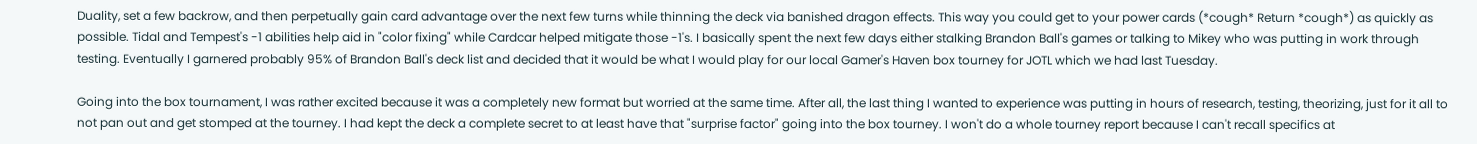Duality, set a few backrow, and then perpetually gain card advantage over the next few turns while thinning the deck via banished dragon effects. This way you could get to your power cards (*cough* Return *cough*) as quickly as possible. Tidal and Tempest's -1 abilities help aid in "color fixing" while Cardcar helped mitigate those -1's. I basically spent the next few days either stalking Brandon Ball's games or talking to Mikey who was putting in work through testing. Eventually I garnered probably 95% of Brandon Ball's deck list and decided that it would be what I would play for our local Gamer's Haven box tourney for JOTL which we had last Tuesday.

Going into the box tournament, I was rather excited because it was a completely new format but worried at the same time. After all, the last thing I wanted to experience was putting in hours of research, testing, theorizing, just for it all to not pan out and get stomped at the tourney. I had kept the deck a complete secret to at least have that "surprise factor" going into the box tourney. I won't do a whole tourney report because I can't recall specifics at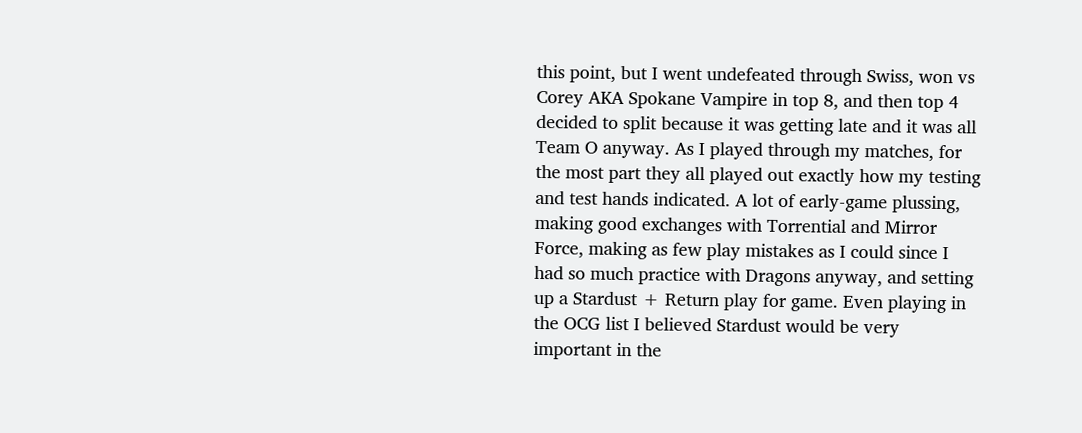this point, but I went undefeated through Swiss, won vs Corey AKA Spokane Vampire in top 8, and then top 4 decided to split because it was getting late and it was all Team O anyway. As I played through my matches, for the most part they all played out exactly how my testing and test hands indicated. A lot of early-game plussing, making good exchanges with Torrential and Mirror Force, making as few play mistakes as I could since I had so much practice with Dragons anyway, and setting up a Stardust + Return play for game. Even playing in the OCG list I believed Stardust would be very important in the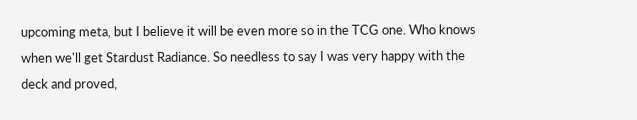upcoming meta, but I believe it will be even more so in the TCG one. Who knows when we'll get Stardust Radiance. So needless to say I was very happy with the deck and proved,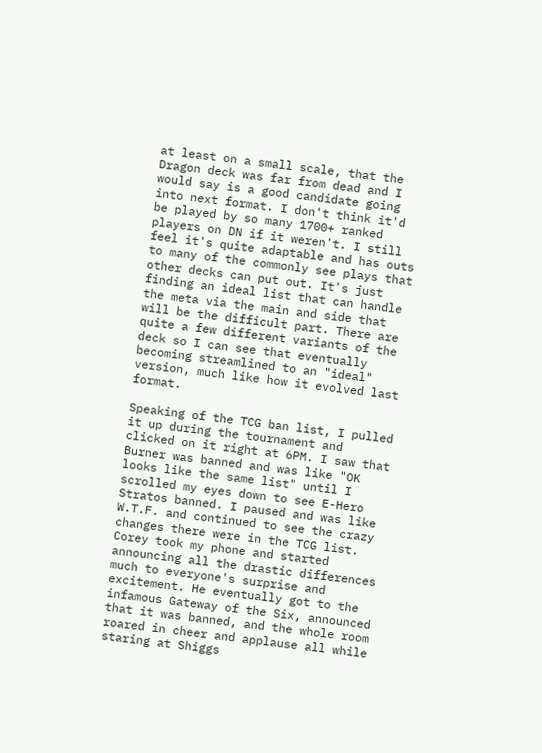at least on a small scale, that the Dragon deck was far from dead and I would say is a good candidate going into next format. I don't think it'd be played by so many 1700+ ranked players on DN if it weren't. I still feel it's quite adaptable and has outs to many of the commonly see plays that other decks can put out. It's just finding an ideal list that can handle the meta via the main and side that will be the difficult part. There are quite a few different variants of the deck so I can see that eventually becoming streamlined to an "ideal" version, much like how it evolved last format.

Speaking of the TCG ban list, I pulled it up during the tournament and clicked on it right at 6PM. I saw that Burner was banned and was like "OK looks like the same list" until I scrolled my eyes down to see E-Hero Stratos banned. I paused and was like W.T.F. and continued to see the crazy changes there were in the TCG list. Corey took my phone and started announcing all the drastic differences much to everyone's surprise and excitement. He eventually got to the infamous Gateway of the Six, announced that it was banned, and the whole room roared in cheer and applause all while staring at Shiggs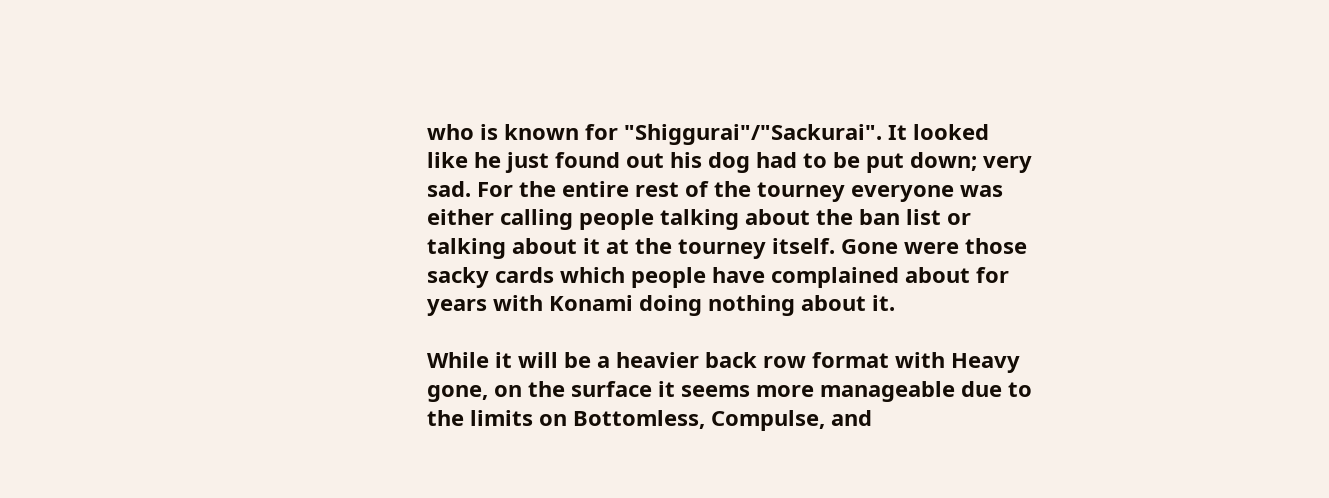who is known for "Shiggurai"/"Sackurai". It looked like he just found out his dog had to be put down; very sad. For the entire rest of the tourney everyone was either calling people talking about the ban list or talking about it at the tourney itself. Gone were those sacky cards which people have complained about for years with Konami doing nothing about it.

While it will be a heavier back row format with Heavy gone, on the surface it seems more manageable due to the limits on Bottomless, Compulse, and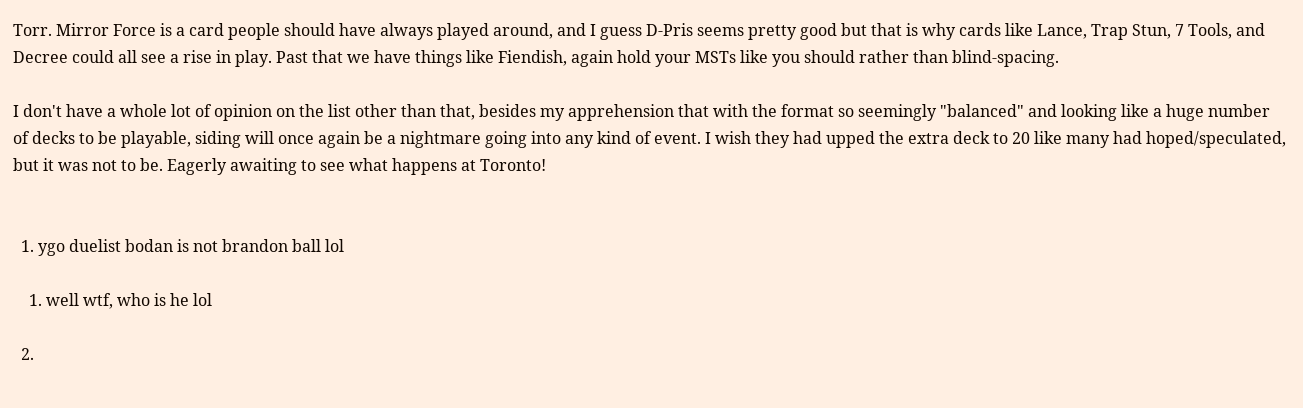Torr. Mirror Force is a card people should have always played around, and I guess D-Pris seems pretty good but that is why cards like Lance, Trap Stun, 7 Tools, and Decree could all see a rise in play. Past that we have things like Fiendish, again hold your MSTs like you should rather than blind-spacing.

I don't have a whole lot of opinion on the list other than that, besides my apprehension that with the format so seemingly "balanced" and looking like a huge number of decks to be playable, siding will once again be a nightmare going into any kind of event. I wish they had upped the extra deck to 20 like many had hoped/speculated, but it was not to be. Eagerly awaiting to see what happens at Toronto!


  1. ygo duelist bodan is not brandon ball lol

    1. well wtf, who is he lol

  2.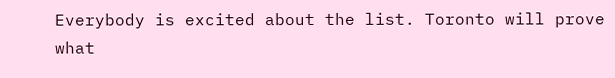Everybody is excited about the list. Toronto will prove what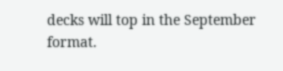decks will top in the September format.